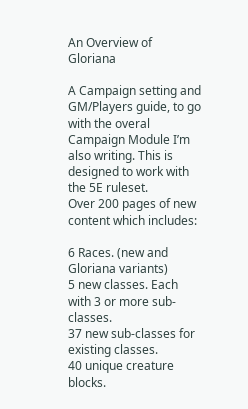An Overview of Gloriana

A Campaign setting and GM/Players guide, to go with the overal Campaign Module I’m also writing. This is designed to work with the 5E ruleset.
Over 200 pages of new content which includes:

6 Races. (new and Gloriana variants)
5 new classes. Each with 3 or more sub-classes.
37 new sub-classes for existing classes.
40 unique creature blocks.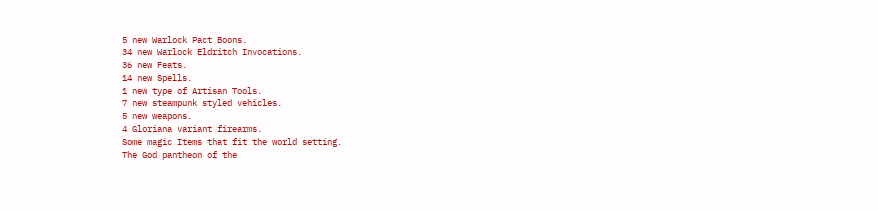5 new Warlock Pact Boons.
34 new Warlock Eldritch Invocations.
36 new Feats.
14 new Spells.
1 new type of Artisan Tools.
7 new steampunk styled vehicles.
5 new weapons.
4 Gloriana variant firearms.
Some magic Items that fit the world setting.
The God pantheon of the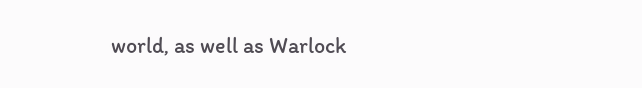world, as well as Warlock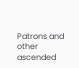Patrons and other ascended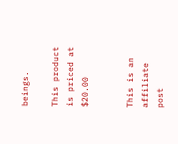beings.

This product is priced at $20.00


This is an affiliate post